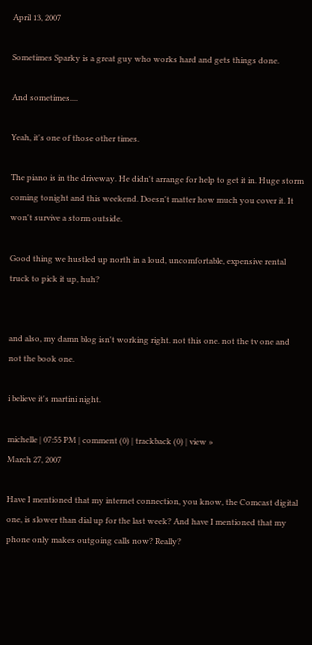April 13, 2007

Sometimes Sparky is a great guy who works hard and gets things done.

And sometimes....

Yeah, it's one of those other times.

The piano is in the driveway. He didn't arrange for help to get it in. Huge storm coming tonight and this weekend. Doesn't matter how much you cover it. It won't survive a storm outside.

Good thing we hustled up north in a loud, uncomfortable, expensive rental truck to pick it up, huh?


and also, my damn blog isn't working right. not this one. not the tv one and not the book one.

i believe it's martini night.

michelle | 07:55 PM | comment (0) | trackback (0) | view »
March 27, 2007

Have I mentioned that my internet connection, you know, the Comcast digital one, is slower than dial up for the last week? And have I mentioned that my phone only makes outgoing calls now? Really?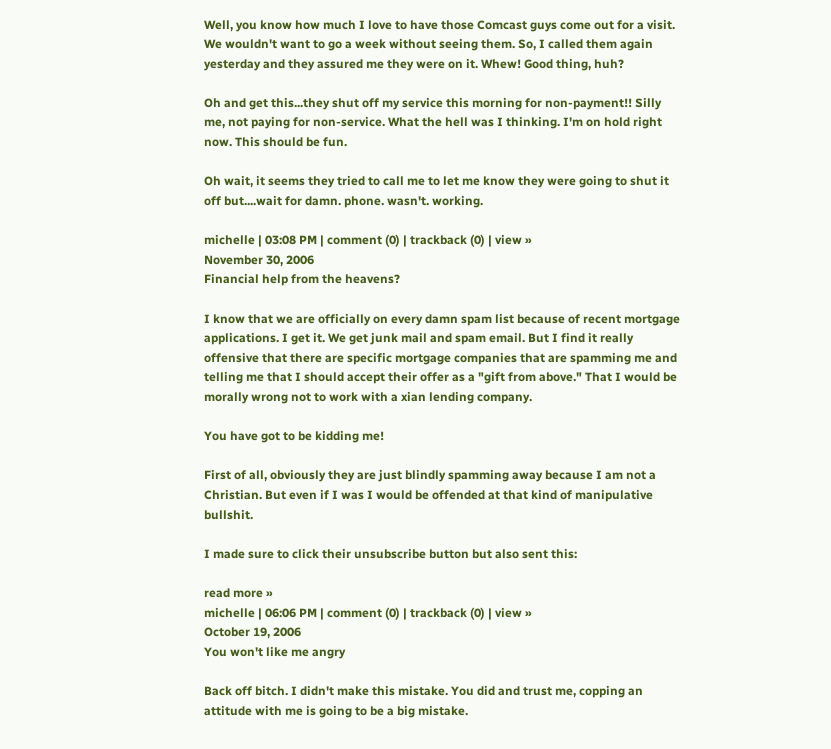Well, you know how much I love to have those Comcast guys come out for a visit. We wouldn't want to go a week without seeing them. So, I called them again yesterday and they assured me they were on it. Whew! Good thing, huh?

Oh and get this...they shut off my service this morning for non-payment!! Silly me, not paying for non-service. What the hell was I thinking. I'm on hold right now. This should be fun.

Oh wait, it seems they tried to call me to let me know they were going to shut it off but....wait for damn. phone. wasn't. working.

michelle | 03:08 PM | comment (0) | trackback (0) | view »
November 30, 2006
Financial help from the heavens?

I know that we are officially on every damn spam list because of recent mortgage applications. I get it. We get junk mail and spam email. But I find it really offensive that there are specific mortgage companies that are spamming me and telling me that I should accept their offer as a "gift from above." That I would be morally wrong not to work with a xian lending company.

You have got to be kidding me!

First of all, obviously they are just blindly spamming away because I am not a Christian. But even if I was I would be offended at that kind of manipulative bullshit.

I made sure to click their unsubscribe button but also sent this:

read more »
michelle | 06:06 PM | comment (0) | trackback (0) | view »
October 19, 2006
You won't like me angry

Back off bitch. I didn't make this mistake. You did and trust me, copping an attitude with me is going to be a big mistake.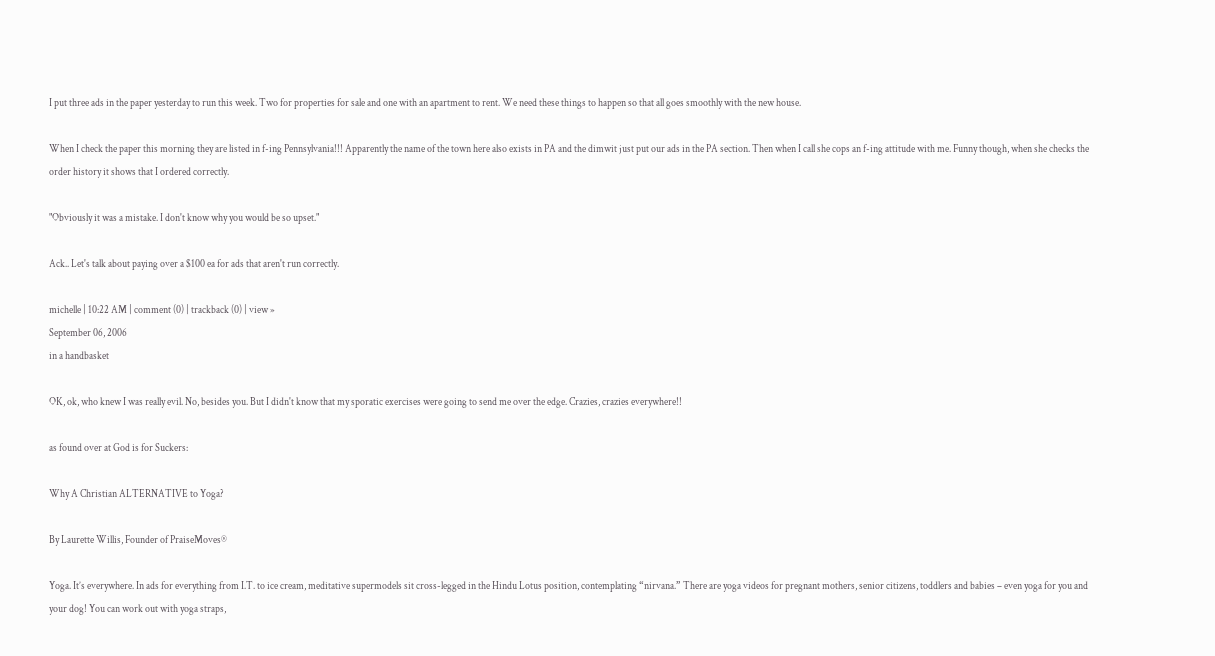I put three ads in the paper yesterday to run this week. Two for properties for sale and one with an apartment to rent. We need these things to happen so that all goes smoothly with the new house.

When I check the paper this morning they are listed in f-ing Pennsylvania!!! Apparently the name of the town here also exists in PA and the dimwit just put our ads in the PA section. Then when I call she cops an f-ing attitude with me. Funny though, when she checks the order history it shows that I ordered correctly.

"Obviously it was a mistake. I don't know why you would be so upset."

Ack.. Let's talk about paying over a $100 ea for ads that aren't run correctly.

michelle | 10:22 AM | comment (0) | trackback (0) | view »
September 06, 2006
in a handbasket

OK, ok, who knew I was really evil. No, besides you. But I didn't know that my sporatic exercises were going to send me over the edge. Crazies, crazies everywhere!!

as found over at God is for Suckers:

Why A Christian ALTERNATIVE to Yoga?

By Laurette Willis, Founder of PraiseMoves®

Yoga. It’s everywhere. In ads for everything from I.T. to ice cream, meditative supermodels sit cross-legged in the Hindu Lotus position, contemplating “nirvana.” There are yoga videos for pregnant mothers, senior citizens, toddlers and babies – even yoga for you and your dog! You can work out with yoga straps,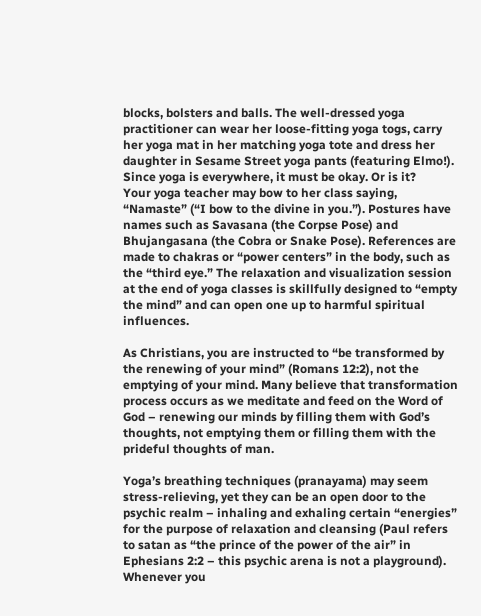blocks, bolsters and balls. The well-dressed yoga practitioner can wear her loose-fitting yoga togs, carry her yoga mat in her matching yoga tote and dress her daughter in Sesame Street yoga pants (featuring Elmo!). Since yoga is everywhere, it must be okay. Or is it?
Your yoga teacher may bow to her class saying, “Namaste” (“I bow to the divine in you.”). Postures have names such as Savasana (the Corpse Pose) and Bhujangasana (the Cobra or Snake Pose). References are made to chakras or “power centers” in the body, such as the “third eye.” The relaxation and visualization session at the end of yoga classes is skillfully designed to “empty the mind” and can open one up to harmful spiritual influences.

As Christians, you are instructed to “be transformed by the renewing of your mind” (Romans 12:2), not the emptying of your mind. Many believe that transformation process occurs as we meditate and feed on the Word of God – renewing our minds by filling them with God’s thoughts, not emptying them or filling them with the prideful thoughts of man.

Yoga’s breathing techniques (pranayama) may seem stress-relieving, yet they can be an open door to the psychic realm – inhaling and exhaling certain “energies” for the purpose of relaxation and cleansing (Paul refers to satan as “the prince of the power of the air” in Ephesians 2:2 – this psychic arena is not a playground). Whenever you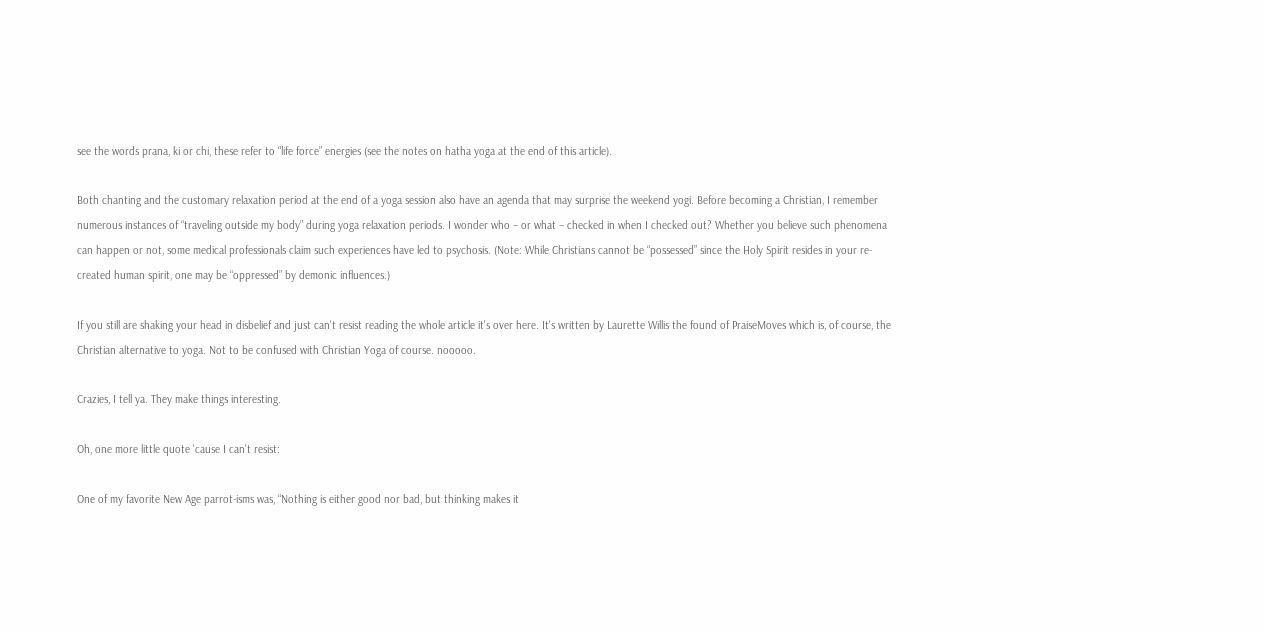see the words prana, ki or chi, these refer to “life force” energies (see the notes on hatha yoga at the end of this article).

Both chanting and the customary relaxation period at the end of a yoga session also have an agenda that may surprise the weekend yogi. Before becoming a Christian, I remember numerous instances of “traveling outside my body” during yoga relaxation periods. I wonder who – or what – checked in when I checked out? Whether you believe such phenomena can happen or not, some medical professionals claim such experiences have led to psychosis. (Note: While Christians cannot be “possessed” since the Holy Spirit resides in your re-created human spirit, one may be “oppressed” by demonic influences.)

If you still are shaking your head in disbelief and just can't resist reading the whole article it's over here. It's written by Laurette Willis the found of PraiseMoves which is, of course, the Christian alternative to yoga. Not to be confused with Christian Yoga of course. nooooo.

Crazies, I tell ya. They make things interesting.

Oh, one more little quote 'cause I can't resist:

One of my favorite New Age parrot-isms was, “Nothing is either good nor bad, but thinking makes it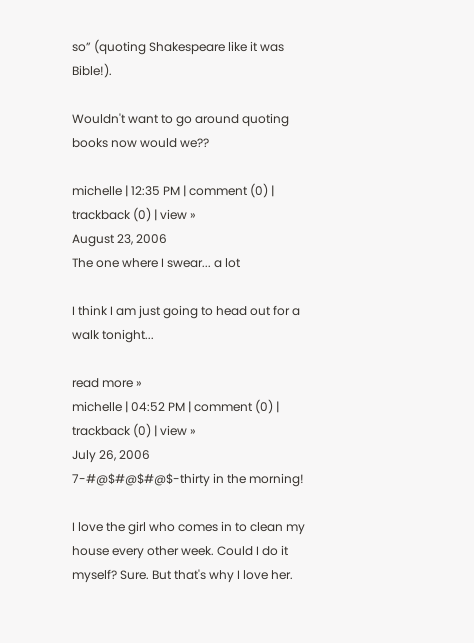so” (quoting Shakespeare like it was Bible!).

Wouldn't want to go around quoting books now would we??

michelle | 12:35 PM | comment (0) | trackback (0) | view »
August 23, 2006
The one where I swear... a lot

I think I am just going to head out for a walk tonight...

read more »
michelle | 04:52 PM | comment (0) | trackback (0) | view »
July 26, 2006
7-#@$#@$#@$-thirty in the morning!

I love the girl who comes in to clean my house every other week. Could I do it myself? Sure. But that's why I love her.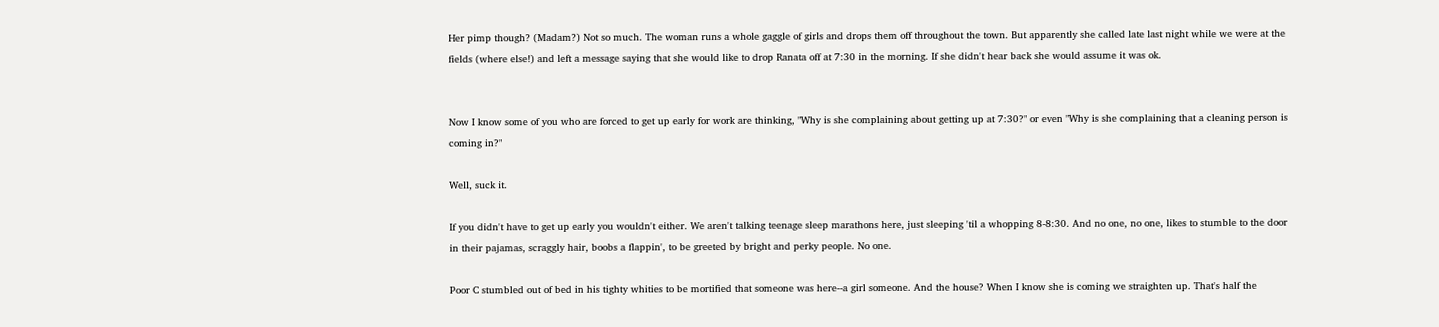Her pimp though? (Madam?) Not so much. The woman runs a whole gaggle of girls and drops them off throughout the town. But apparently she called late last night while we were at the fields (where else!) and left a message saying that she would like to drop Ranata off at 7:30 in the morning. If she didn't hear back she would assume it was ok.


Now I know some of you who are forced to get up early for work are thinking, "Why is she complaining about getting up at 7:30?" or even "Why is she complaining that a cleaning person is coming in?"

Well, suck it.

If you didn't have to get up early you wouldn't either. We aren't talking teenage sleep marathons here, just sleeping 'til a whopping 8-8:30. And no one, no one, likes to stumble to the door in their pajamas, scraggly hair, boobs a flappin', to be greeted by bright and perky people. No one.

Poor C stumbled out of bed in his tighty whities to be mortified that someone was here--a girl someone. And the house? When I know she is coming we straighten up. That's half the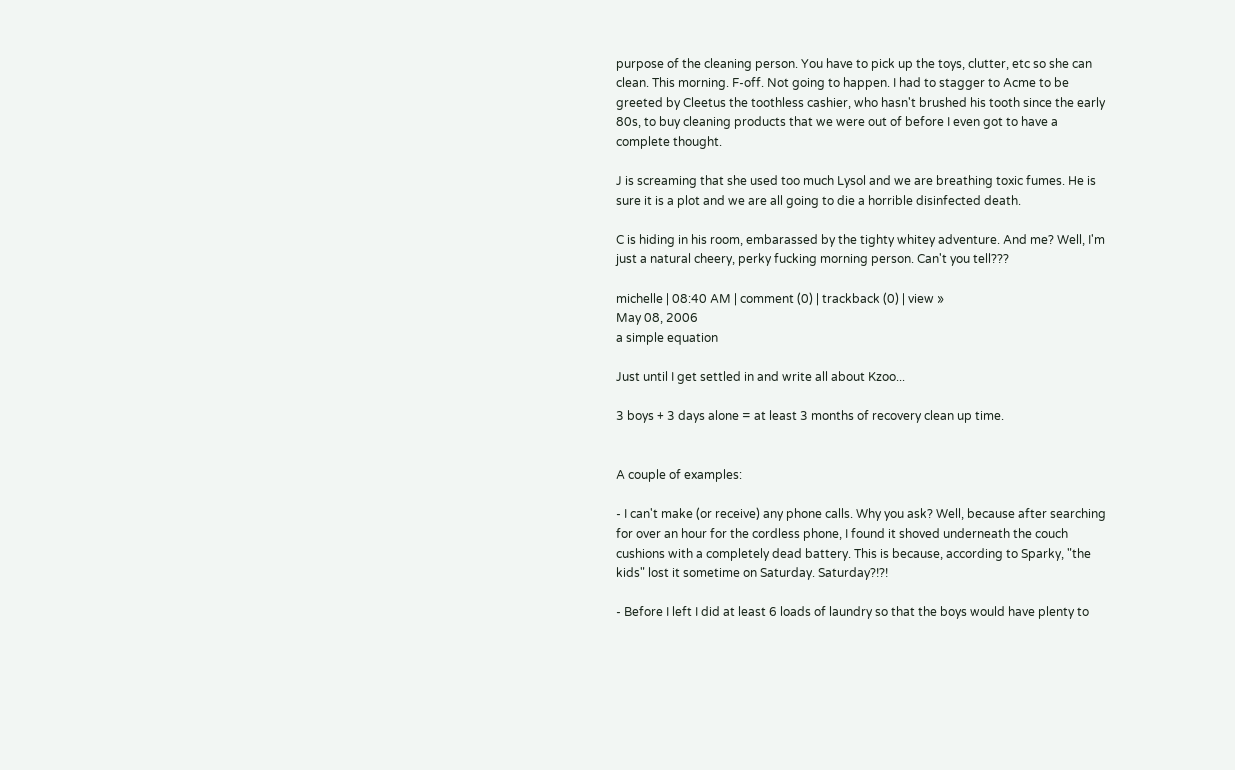purpose of the cleaning person. You have to pick up the toys, clutter, etc so she can clean. This morning. F-off. Not going to happen. I had to stagger to Acme to be greeted by Cleetus the toothless cashier, who hasn't brushed his tooth since the early 80s, to buy cleaning products that we were out of before I even got to have a complete thought.

J is screaming that she used too much Lysol and we are breathing toxic fumes. He is sure it is a plot and we are all going to die a horrible disinfected death.

C is hiding in his room, embarassed by the tighty whitey adventure. And me? Well, I'm just a natural cheery, perky fucking morning person. Can't you tell???

michelle | 08:40 AM | comment (0) | trackback (0) | view »
May 08, 2006
a simple equation

Just until I get settled in and write all about Kzoo...

3 boys + 3 days alone = at least 3 months of recovery clean up time.


A couple of examples:

- I can't make (or receive) any phone calls. Why you ask? Well, because after searching for over an hour for the cordless phone, I found it shoved underneath the couch cushions with a completely dead battery. This is because, according to Sparky, "the kids" lost it sometime on Saturday. Saturday?!?!

- Before I left I did at least 6 loads of laundry so that the boys would have plenty to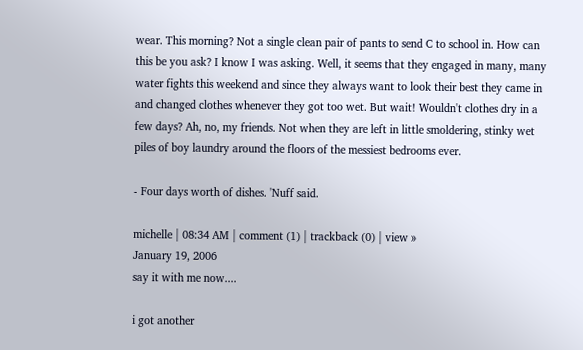wear. This morning? Not a single clean pair of pants to send C to school in. How can this be you ask? I know I was asking. Well, it seems that they engaged in many, many water fights this weekend and since they always want to look their best they came in and changed clothes whenever they got too wet. But wait! Wouldn't clothes dry in a few days? Ah, no, my friends. Not when they are left in little smoldering, stinky wet piles of boy laundry around the floors of the messiest bedrooms ever.

- Four days worth of dishes. 'Nuff said.

michelle | 08:34 AM | comment (1) | trackback (0) | view »
January 19, 2006
say it with me now....

i got another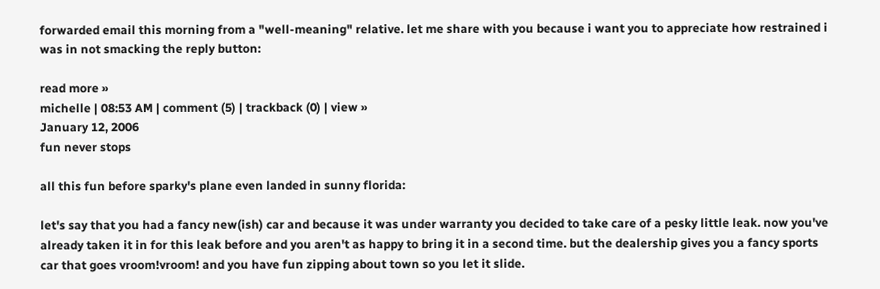forwarded email this morning from a "well-meaning" relative. let me share with you because i want you to appreciate how restrained i was in not smacking the reply button:

read more »
michelle | 08:53 AM | comment (5) | trackback (0) | view »
January 12, 2006
fun never stops

all this fun before sparky's plane even landed in sunny florida:

let's say that you had a fancy new(ish) car and because it was under warranty you decided to take care of a pesky little leak. now you've already taken it in for this leak before and you aren't as happy to bring it in a second time. but the dealership gives you a fancy sports car that goes vroom!vroom! and you have fun zipping about town so you let it slide.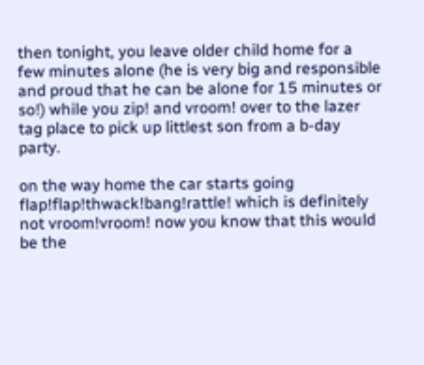then tonight, you leave older child home for a few minutes alone (he is very big and responsible and proud that he can be alone for 15 minutes or so!) while you zip! and vroom! over to the lazer tag place to pick up littlest son from a b-day party.

on the way home the car starts going flap!flap!thwack!bang!rattle! which is definitely not vroom!vroom! now you know that this would be the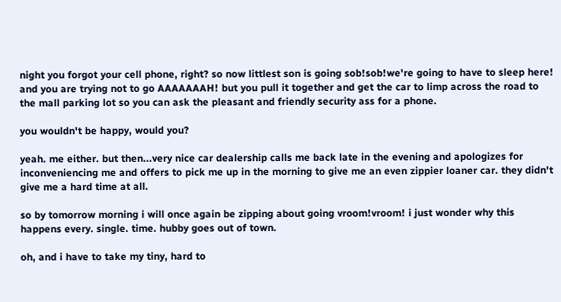night you forgot your cell phone, right? so now littlest son is going sob!sob!we're going to have to sleep here! and you are trying not to go AAAAAAAH! but you pull it together and get the car to limp across the road to the mall parking lot so you can ask the pleasant and friendly security ass for a phone.

you wouldn't be happy, would you?

yeah. me either. but then...very nice car dealership calls me back late in the evening and apologizes for inconveniencing me and offers to pick me up in the morning to give me an even zippier loaner car. they didn't give me a hard time at all.

so by tomorrow morning i will once again be zipping about going vroom!vroom! i just wonder why this happens every. single. time. hubby goes out of town.

oh, and i have to take my tiny, hard to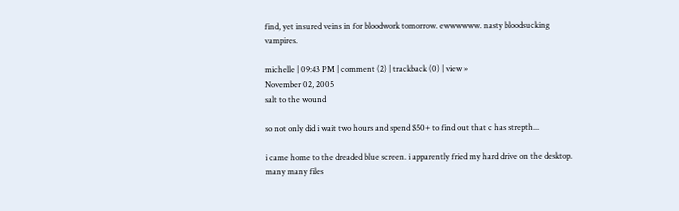find, yet insured veins in for bloodwork tomorrow. ewwwwww. nasty bloodsucking vampires.

michelle | 09:43 PM | comment (2) | trackback (0) | view »
November 02, 2005
salt to the wound

so not only did i wait two hours and spend $50+ to find out that c has strepth...

i came home to the dreaded blue screen. i apparently fried my hard drive on the desktop. many many files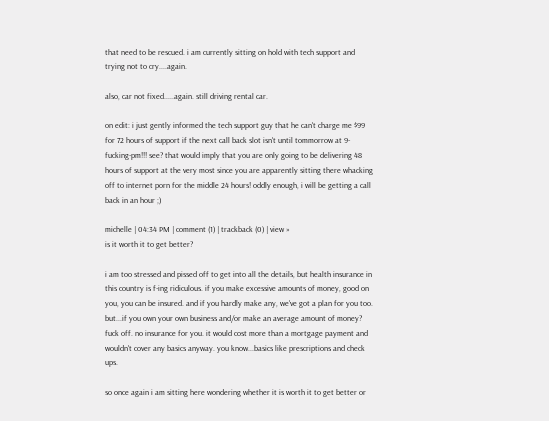that need to be rescued. i am currently sitting on hold with tech support and trying not to cry....again.

also, car not fixed.....again. still driving rental car.

on edit: i just gently informed the tech support guy that he can't charge me $99 for 72 hours of support if the next call back slot isn't until tommorrow at 9-fucking-pm!!! see? that would imply that you are only going to be delivering 48 hours of support at the very most since you are apparently sitting there whacking off to internet porn for the middle 24 hours! oddly enough, i will be getting a call back in an hour ;)

michelle | 04:34 PM | comment (1) | trackback (0) | view »
is it worth it to get better?

i am too stressed and pissed off to get into all the details, but health insurance in this country is f-ing ridiculous. if you make excessive amounts of money, good on you, you can be insured. and if you hardly make any, we've got a plan for you too. but...if you own your own business and/or make an average amount of money? fuck off. no insurance for you. it would cost more than a mortgage payment and wouldn't cover any basics anyway. you know...basics like prescriptions and check ups.

so once again i am sitting here wondering whether it is worth it to get better or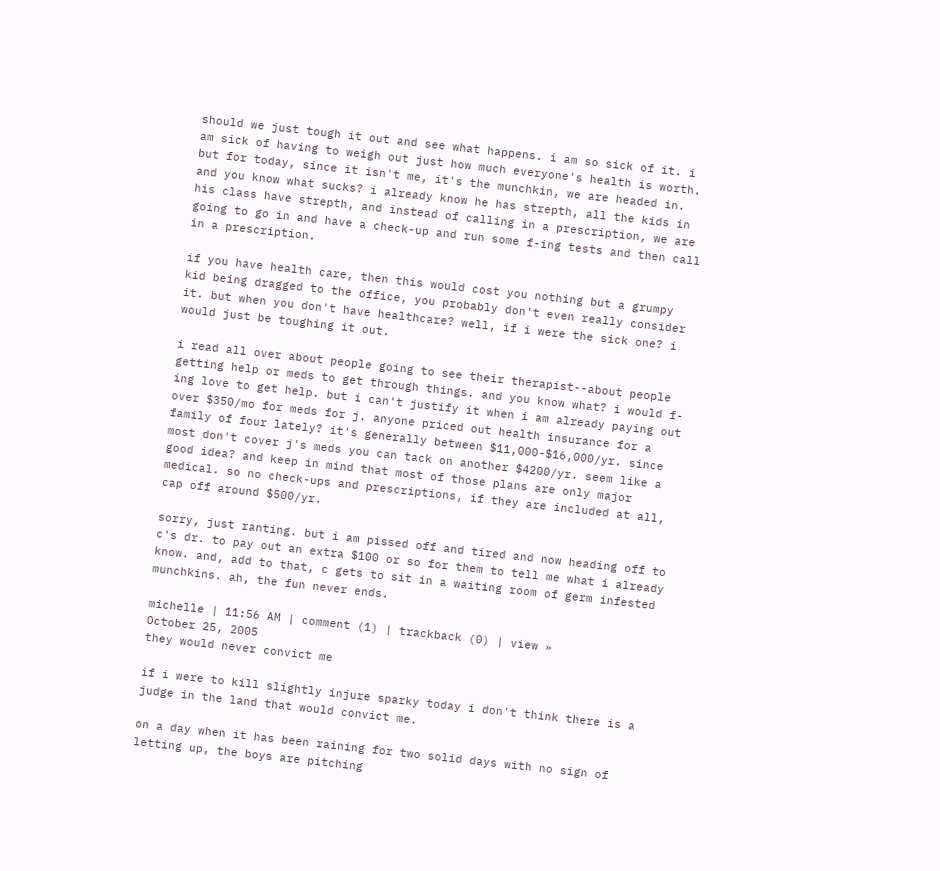should we just tough it out and see what happens. i am so sick of it. i am sick of having to weigh out just how much everyone's health is worth. but for today, since it isn't me, it's the munchkin, we are headed in. and you know what sucks? i already know he has strepth, all the kids in his class have strepth, and instead of calling in a prescription, we are going to go in and have a check-up and run some f-ing tests and then call in a prescription.

if you have health care, then this would cost you nothing but a grumpy kid being dragged to the office, you probably don't even really consider it. but when you don't have healthcare? well, if i were the sick one? i would just be toughing it out.

i read all over about people going to see their therapist--about people getting help or meds to get through things. and you know what? i would f-ing love to get help. but i can't justify it when i am already paying out over $350/mo for meds for j. anyone priced out health insurance for a family of four lately? it's generally between $11,000-$16,000/yr. since most don't cover j's meds you can tack on another $4200/yr. seem like a good idea? and keep in mind that most of those plans are only major medical. so no check-ups and prescriptions, if they are included at all, cap off around $500/yr.

sorry, just ranting. but i am pissed off and tired and now heading off to c's dr. to pay out an extra $100 or so for them to tell me what i already know. and, add to that, c gets to sit in a waiting room of germ infested munchkins. ah, the fun never ends.

michelle | 11:56 AM | comment (1) | trackback (0) | view »
October 25, 2005
they would never convict me

if i were to kill slightly injure sparky today i don't think there is a judge in the land that would convict me.

on a day when it has been raining for two solid days with no sign of letting up, the boys are pitching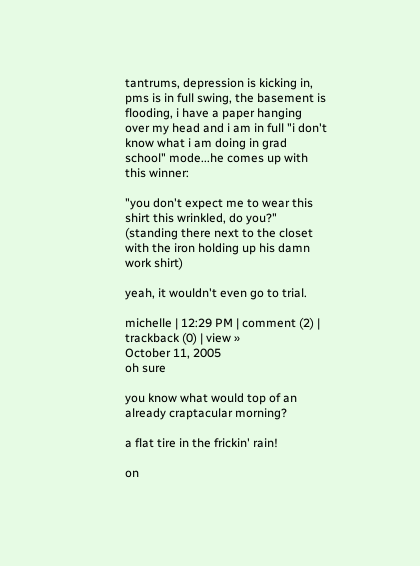tantrums, depression is kicking in, pms is in full swing, the basement is flooding, i have a paper hanging over my head and i am in full "i don't know what i am doing in grad school" mode...he comes up with this winner:

"you don't expect me to wear this shirt this wrinkled, do you?" (standing there next to the closet with the iron holding up his damn work shirt)

yeah, it wouldn't even go to trial.

michelle | 12:29 PM | comment (2) | trackback (0) | view »
October 11, 2005
oh sure

you know what would top of an already craptacular morning?

a flat tire in the frickin' rain!

on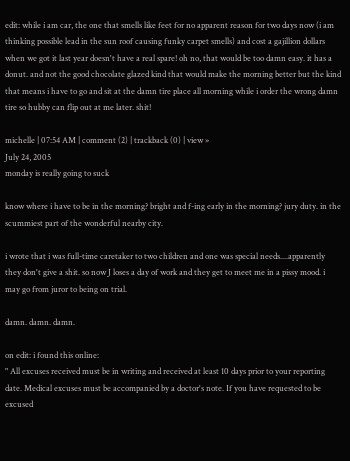edit: while i am car, the one that smells like feet for no apparent reason for two days now (i am thinking possible lead in the sun roof causing funky carpet smells) and cost a gajillion dollars when we got it last year doesn't have a real spare! oh no, that would be too damn easy. it has a donut. and not the good chocolate glazed kind that would make the morning better but the kind that means i have to go and sit at the damn tire place all morning while i order the wrong damn tire so hubby can flip out at me later. shit!

michelle | 07:54 AM | comment (2) | trackback (0) | view »
July 24, 2005
monday is really going to suck

know where i have to be in the morning? bright and f-ing early in the morning? jury duty. in the scummiest part of the wonderful nearby city.

i wrote that i was full-time caretaker to two children and one was special needs....apparently they don't give a shit. so now J loses a day of work and they get to meet me in a pissy mood. i may go from juror to being on trial.

damn. damn. damn.

on edit: i found this online:
" All excuses received must be in writing and received at least 10 days prior to your reporting date. Medical excuses must be accompanied by a doctor's note. If you have requested to be excused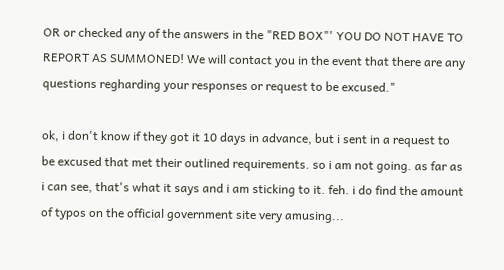OR or checked any of the answers in the "RED BOX"' YOU DO NOT HAVE TO REPORT AS SUMMONED! We will contact you in the event that there are any questions regharding your responses or request to be excused."

ok, i don't know if they got it 10 days in advance, but i sent in a request to be excused that met their outlined requirements. so i am not going. as far as i can see, that's what it says and i am sticking to it. feh. i do find the amount of typos on the official government site very amusing...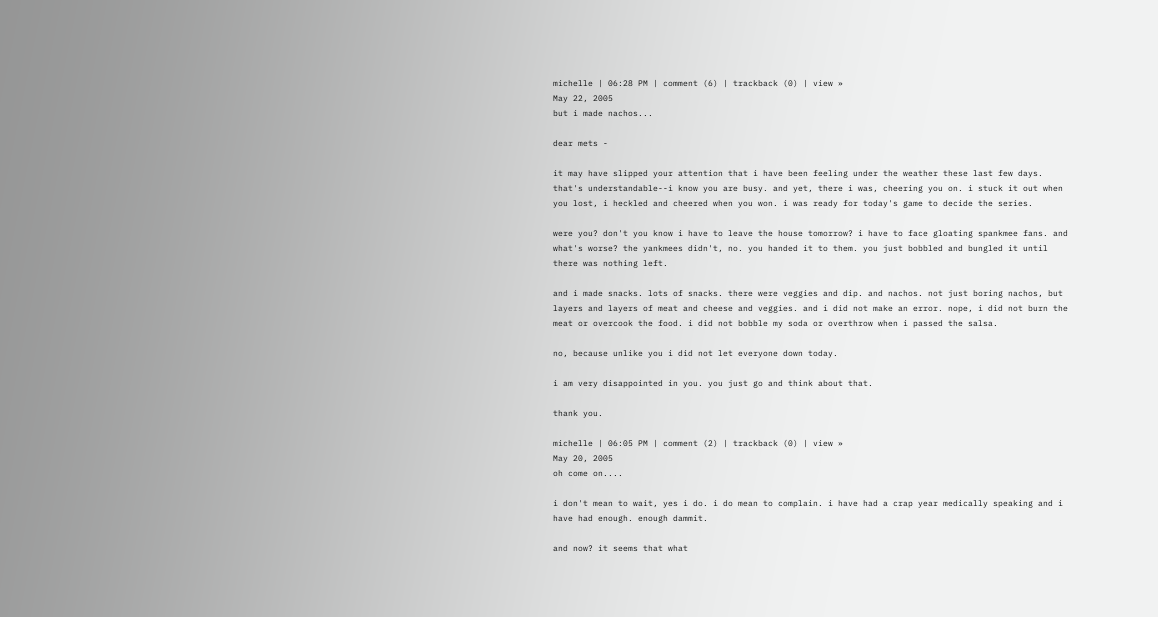michelle | 06:28 PM | comment (6) | trackback (0) | view »
May 22, 2005
but i made nachos...

dear mets -

it may have slipped your attention that i have been feeling under the weather these last few days. that's understandable--i know you are busy. and yet, there i was, cheering you on. i stuck it out when you lost, i heckled and cheered when you won. i was ready for today's game to decide the series.

were you? don't you know i have to leave the house tomorrow? i have to face gloating spankmee fans. and what's worse? the yankmees didn't, no. you handed it to them. you just bobbled and bungled it until there was nothing left.

and i made snacks. lots of snacks. there were veggies and dip. and nachos. not just boring nachos, but layers and layers of meat and cheese and veggies. and i did not make an error. nope, i did not burn the meat or overcook the food. i did not bobble my soda or overthrow when i passed the salsa.

no, because unlike you i did not let everyone down today.

i am very disappointed in you. you just go and think about that.

thank you.

michelle | 06:05 PM | comment (2) | trackback (0) | view »
May 20, 2005
oh come on....

i don't mean to wait, yes i do. i do mean to complain. i have had a crap year medically speaking and i have had enough. enough dammit.

and now? it seems that what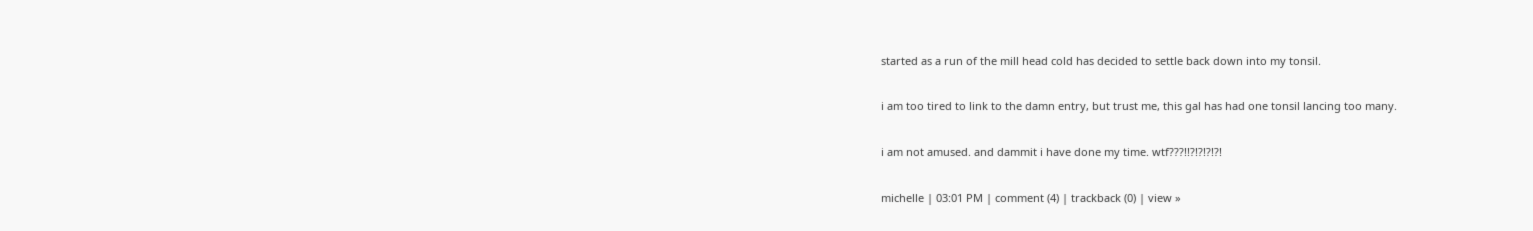started as a run of the mill head cold has decided to settle back down into my tonsil.

i am too tired to link to the damn entry, but trust me, this gal has had one tonsil lancing too many.

i am not amused. and dammit i have done my time. wtf???!!?!?!?!?!

michelle | 03:01 PM | comment (4) | trackback (0) | view »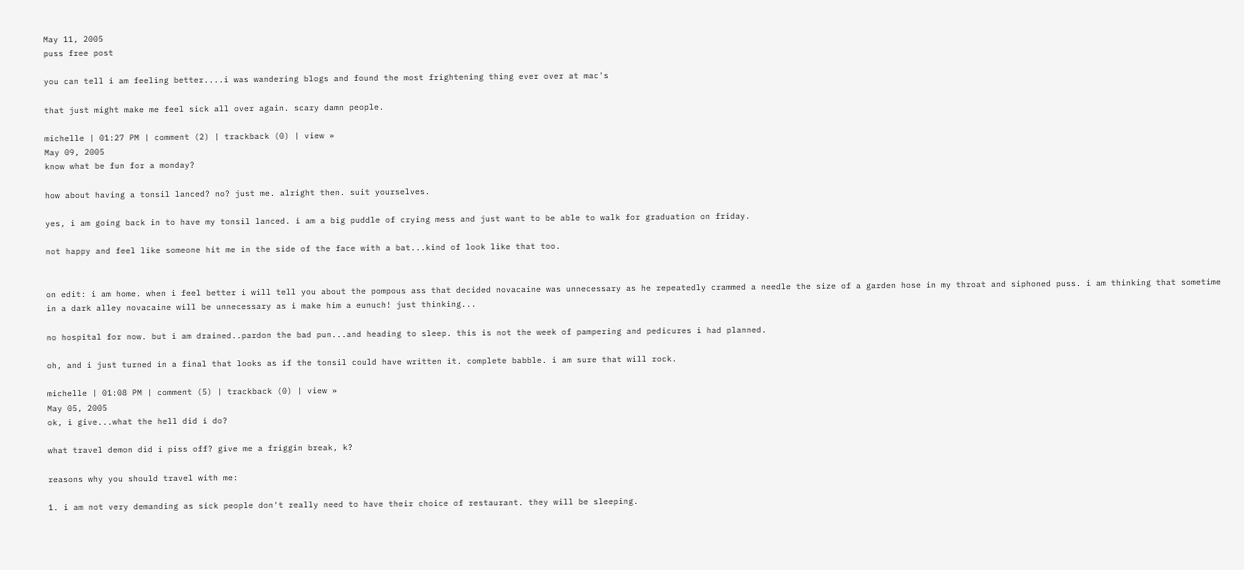May 11, 2005
puss free post

you can tell i am feeling better....i was wandering blogs and found the most frightening thing ever over at mac's

that just might make me feel sick all over again. scary damn people.

michelle | 01:27 PM | comment (2) | trackback (0) | view »
May 09, 2005
know what be fun for a monday?

how about having a tonsil lanced? no? just me. alright then. suit yourselves.

yes, i am going back in to have my tonsil lanced. i am a big puddle of crying mess and just want to be able to walk for graduation on friday.

not happy and feel like someone hit me in the side of the face with a bat...kind of look like that too.


on edit: i am home. when i feel better i will tell you about the pompous ass that decided novacaine was unnecessary as he repeatedly crammed a needle the size of a garden hose in my throat and siphoned puss. i am thinking that sometime in a dark alley novacaine will be unnecessary as i make him a eunuch! just thinking...

no hospital for now. but i am drained..pardon the bad pun...and heading to sleep. this is not the week of pampering and pedicures i had planned.

oh, and i just turned in a final that looks as if the tonsil could have written it. complete babble. i am sure that will rock.

michelle | 01:08 PM | comment (5) | trackback (0) | view »
May 05, 2005
ok, i give...what the hell did i do?

what travel demon did i piss off? give me a friggin break, k?

reasons why you should travel with me:

1. i am not very demanding as sick people don't really need to have their choice of restaurant. they will be sleeping.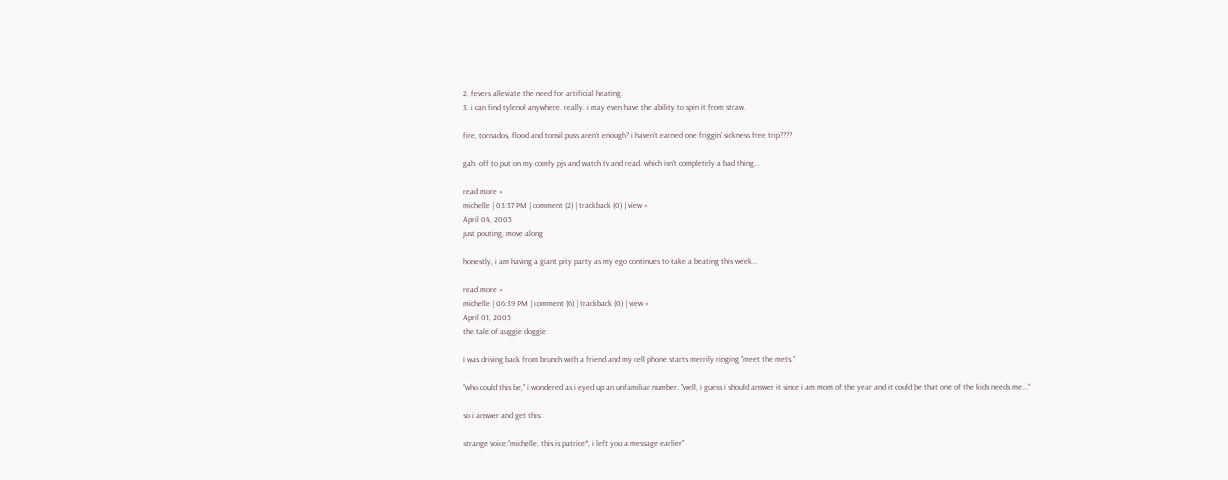2. fevers alleviate the need for artificial heating.
3. i can find tylenol anywhere. really. i may even have the ability to spin it from straw.

fire, tornados, flood and tonsil puss aren't enough? i haven't earned one friggin' sickness free trip????

gah. off to put on my comfy pjs and watch tv and read. which isn't completely a bad thing...

read more »
michelle | 03:37 PM | comment (2) | trackback (0) | view »
April 04, 2005
just pouting, move along

honestly, i am having a giant pity party as my ego continues to take a beating this week...

read more »
michelle | 06:39 PM | comment (6) | trackback (0) | view »
April 01, 2005
the tale of auggie doggie

i was driving back from brunch with a friend and my cell phone starts merrily ringing "meet the mets."

"who could this be," i wondered as i eyed up an unfamiliar number. "well, i guess i should answer it since i am mom of the year and it could be that one of the kids needs me..."

so i answer and get this:

strange voice:"michelle, this is patrice*, i left you a message earlier"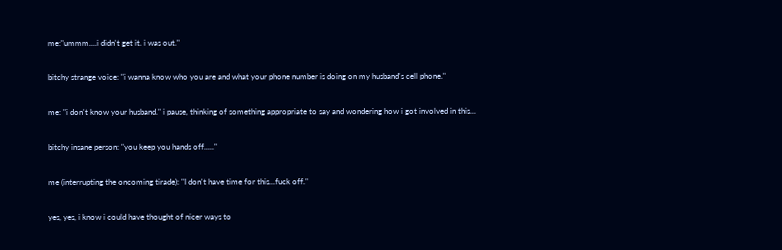me:"ummm....i didn't get it. i was out."

bitchy strange voice: "i wanna know who you are and what your phone number is doing on my husband's cell phone."

me: "i don't know your husband." i pause, thinking of something appropriate to say and wondering how i got involved in this...

bitchy insane person: "you keep you hands off....."

me (interrupting the oncoming tirade): "I don't have time for this...fuck off."

yes, yes, i know i could have thought of nicer ways to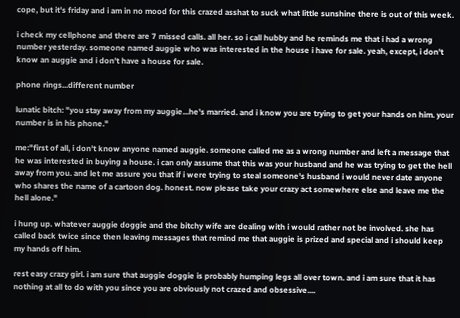cope, but it's friday and i am in no mood for this crazed asshat to suck what little sunshine there is out of this week.

i check my cellphone and there are 7 missed calls. all her. so i call hubby and he reminds me that i had a wrong number yesterday. someone named auggie who was interested in the house i have for sale. yeah, except, i don't know an auggie and i don't have a house for sale.

phone rings...different number

lunatic bitch: "you stay away from my auggie...he's married. and i know you are trying to get your hands on him. your number is in his phone."

me:"first of all, i don't know anyone named auggie. someone called me as a wrong number and left a message that he was interested in buying a house. i can only assume that this was your husband and he was trying to get the hell away from you. and let me assure you that if i were trying to steal someone's husband i would never date anyone who shares the name of a cartoon dog. honest. now please take your crazy act somewhere else and leave me the hell alone."

i hung up. whatever auggie doggie and the bitchy wife are dealing with i would rather not be involved. she has called back twice since then leaving messages that remind me that auggie is prized and special and i should keep my hands off him.

rest easy crazy girl. i am sure that auggie doggie is probably humping legs all over town. and i am sure that it has nothing at all to do with you since you are obviously not crazed and obsessive....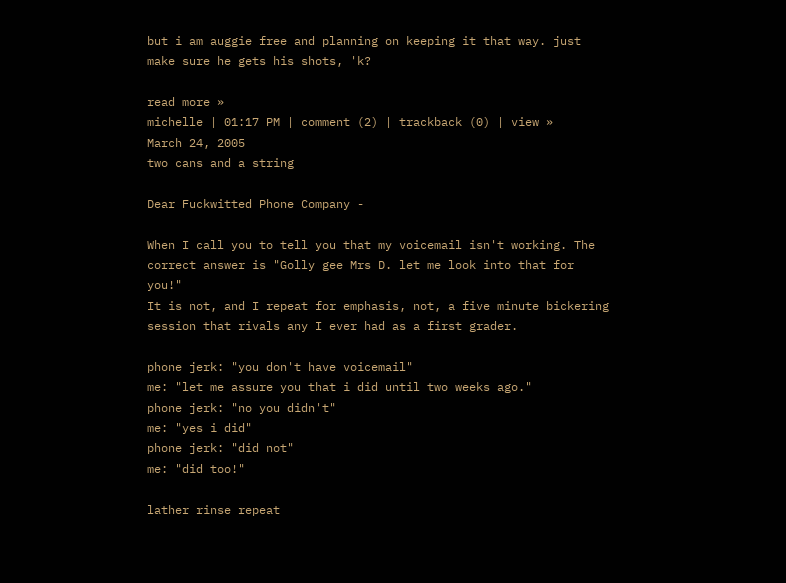but i am auggie free and planning on keeping it that way. just make sure he gets his shots, 'k?

read more »
michelle | 01:17 PM | comment (2) | trackback (0) | view »
March 24, 2005
two cans and a string

Dear Fuckwitted Phone Company -

When I call you to tell you that my voicemail isn't working. The correct answer is "Golly gee Mrs D. let me look into that for you!"
It is not, and I repeat for emphasis, not, a five minute bickering session that rivals any I ever had as a first grader.

phone jerk: "you don't have voicemail"
me: "let me assure you that i did until two weeks ago."
phone jerk: "no you didn't"
me: "yes i did"
phone jerk: "did not"
me: "did too!"

lather rinse repeat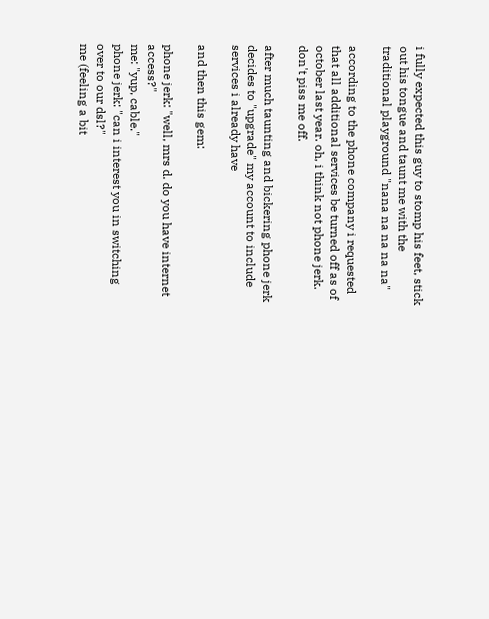i fully expected this guy to stomp his feet, stick out his tongue and taunt me with the traditional playground "nana na na na na"

according to the phone company i requested that all additional services be turned off as of october last year. oh, i think not phone jerk. don't piss me off.

after much taunting and bickering phone jerk decides to "upgrade" my account to include services i already have

and then this gem:

phone jerk: "well, mrs d. do you have internet access?"
me: "yup, cable."
phone jerk: "can i interest you in switching over to our dsl?"
me (feeling a bit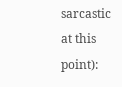sarcastic at this point):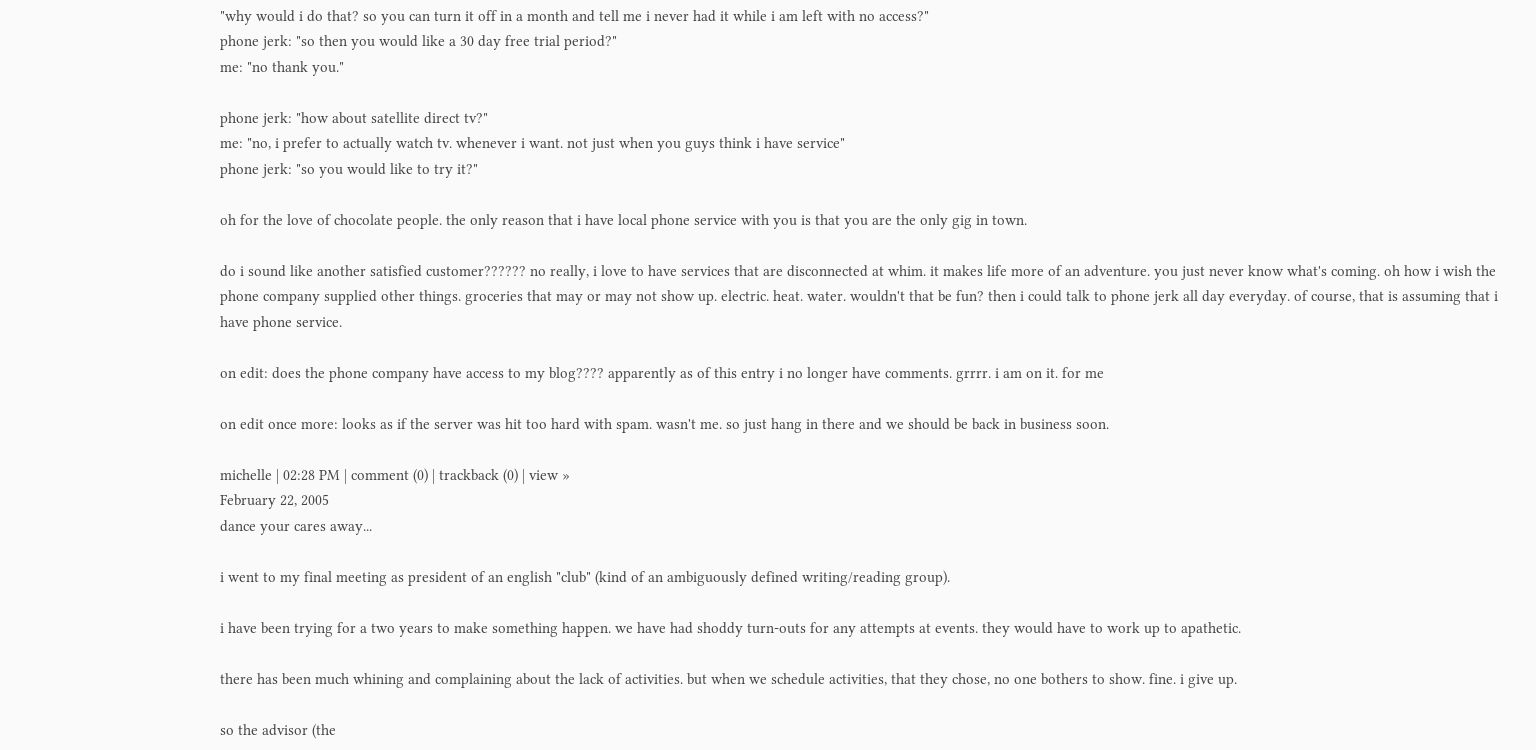"why would i do that? so you can turn it off in a month and tell me i never had it while i am left with no access?"
phone jerk: "so then you would like a 30 day free trial period?"
me: "no thank you."

phone jerk: "how about satellite direct tv?"
me: "no, i prefer to actually watch tv. whenever i want. not just when you guys think i have service"
phone jerk: "so you would like to try it?"

oh for the love of chocolate people. the only reason that i have local phone service with you is that you are the only gig in town.

do i sound like another satisfied customer?????? no really, i love to have services that are disconnected at whim. it makes life more of an adventure. you just never know what's coming. oh how i wish the phone company supplied other things. groceries that may or may not show up. electric. heat. water. wouldn't that be fun? then i could talk to phone jerk all day everyday. of course, that is assuming that i have phone service.

on edit: does the phone company have access to my blog???? apparently as of this entry i no longer have comments. grrrr. i am on it. for me

on edit once more: looks as if the server was hit too hard with spam. wasn't me. so just hang in there and we should be back in business soon.

michelle | 02:28 PM | comment (0) | trackback (0) | view »
February 22, 2005
dance your cares away...

i went to my final meeting as president of an english "club" (kind of an ambiguously defined writing/reading group).

i have been trying for a two years to make something happen. we have had shoddy turn-outs for any attempts at events. they would have to work up to apathetic.

there has been much whining and complaining about the lack of activities. but when we schedule activities, that they chose, no one bothers to show. fine. i give up.

so the advisor (the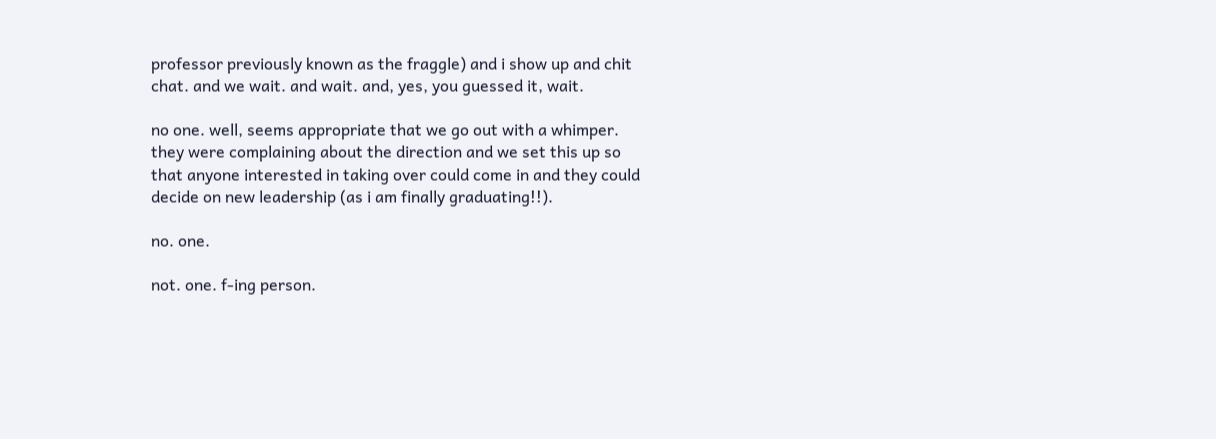professor previously known as the fraggle) and i show up and chit chat. and we wait. and wait. and, yes, you guessed it, wait.

no one. well, seems appropriate that we go out with a whimper. they were complaining about the direction and we set this up so that anyone interested in taking over could come in and they could decide on new leadership (as i am finally graduating!!).

no. one.

not. one. f-ing person.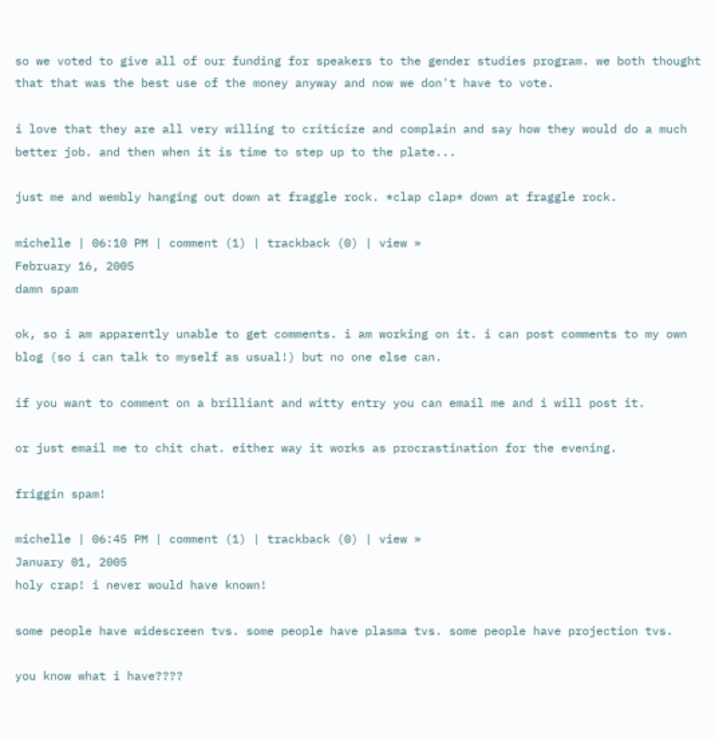so we voted to give all of our funding for speakers to the gender studies program. we both thought that that was the best use of the money anyway and now we don't have to vote.

i love that they are all very willing to criticize and complain and say how they would do a much better job. and then when it is time to step up to the plate...

just me and wembly hanging out down at fraggle rock. *clap clap* down at fraggle rock.

michelle | 06:10 PM | comment (1) | trackback (0) | view »
February 16, 2005
damn spam

ok, so i am apparently unable to get comments. i am working on it. i can post comments to my own blog (so i can talk to myself as usual!) but no one else can.

if you want to comment on a brilliant and witty entry you can email me and i will post it.

or just email me to chit chat. either way it works as procrastination for the evening.

friggin spam!

michelle | 06:45 PM | comment (1) | trackback (0) | view »
January 01, 2005
holy crap! i never would have known!

some people have widescreen tvs. some people have plasma tvs. some people have projection tvs.

you know what i have????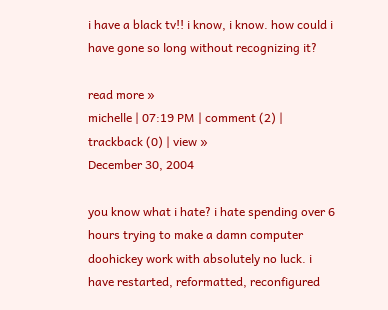i have a black tv!! i know, i know. how could i have gone so long without recognizing it?

read more »
michelle | 07:19 PM | comment (2) | trackback (0) | view »
December 30, 2004

you know what i hate? i hate spending over 6 hours trying to make a damn computer doohickey work with absolutely no luck. i have restarted, reformatted, reconfigured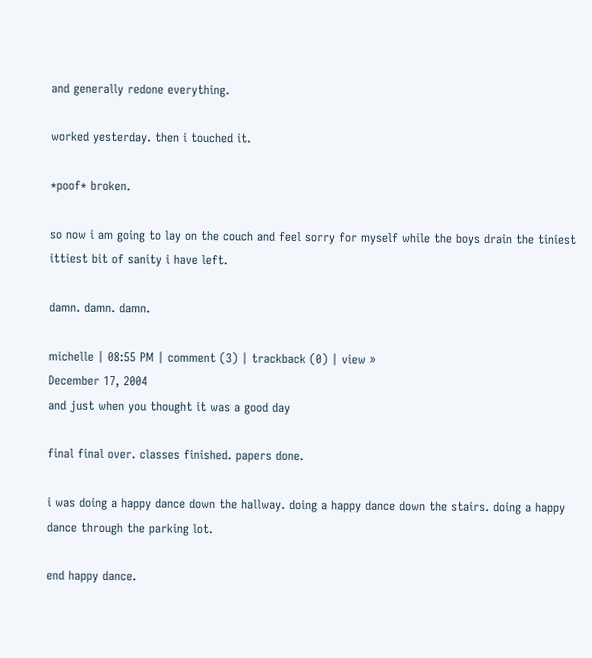and generally redone everything.

worked yesterday. then i touched it.

*poof* broken.

so now i am going to lay on the couch and feel sorry for myself while the boys drain the tiniest ittiest bit of sanity i have left.

damn. damn. damn.

michelle | 08:55 PM | comment (3) | trackback (0) | view »
December 17, 2004
and just when you thought it was a good day

final final over. classes finished. papers done.

i was doing a happy dance down the hallway. doing a happy dance down the stairs. doing a happy dance through the parking lot.

end happy dance.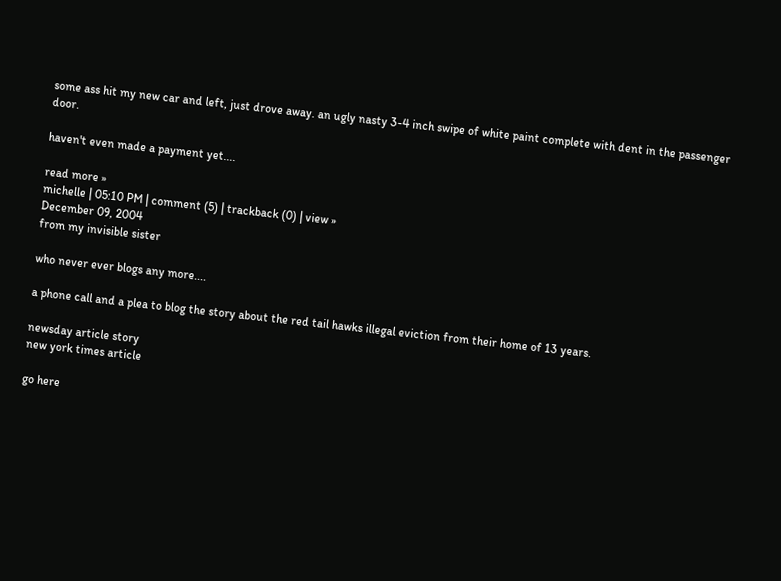some ass hit my new car and left, just drove away. an ugly nasty 3-4 inch swipe of white paint complete with dent in the passenger door.

haven't even made a payment yet....

read more »
michelle | 05:10 PM | comment (5) | trackback (0) | view »
December 09, 2004
from my invisible sister

who never ever blogs any more....

a phone call and a plea to blog the story about the red tail hawks illegal eviction from their home of 13 years.

newsday article story
new york times article

go here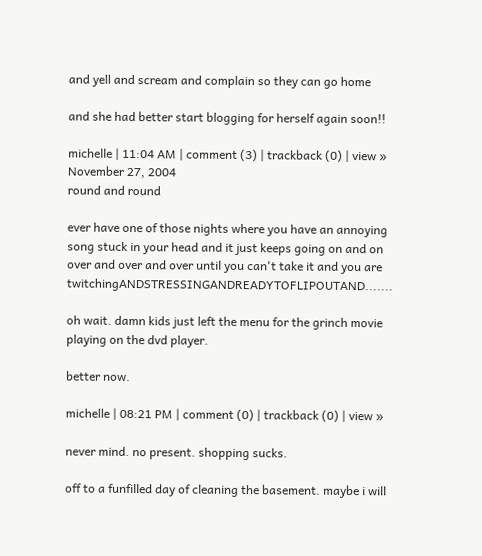and yell and scream and complain so they can go home

and she had better start blogging for herself again soon!!

michelle | 11:04 AM | comment (3) | trackback (0) | view »
November 27, 2004
round and round

ever have one of those nights where you have an annoying song stuck in your head and it just keeps going on and on over and over and over until you can't take it and you are twitchingANDSTRESSINGANDREADYTOFLIPOUTAND.......

oh wait. damn kids just left the menu for the grinch movie playing on the dvd player.

better now.

michelle | 08:21 PM | comment (0) | trackback (0) | view »

never mind. no present. shopping sucks.

off to a funfilled day of cleaning the basement. maybe i will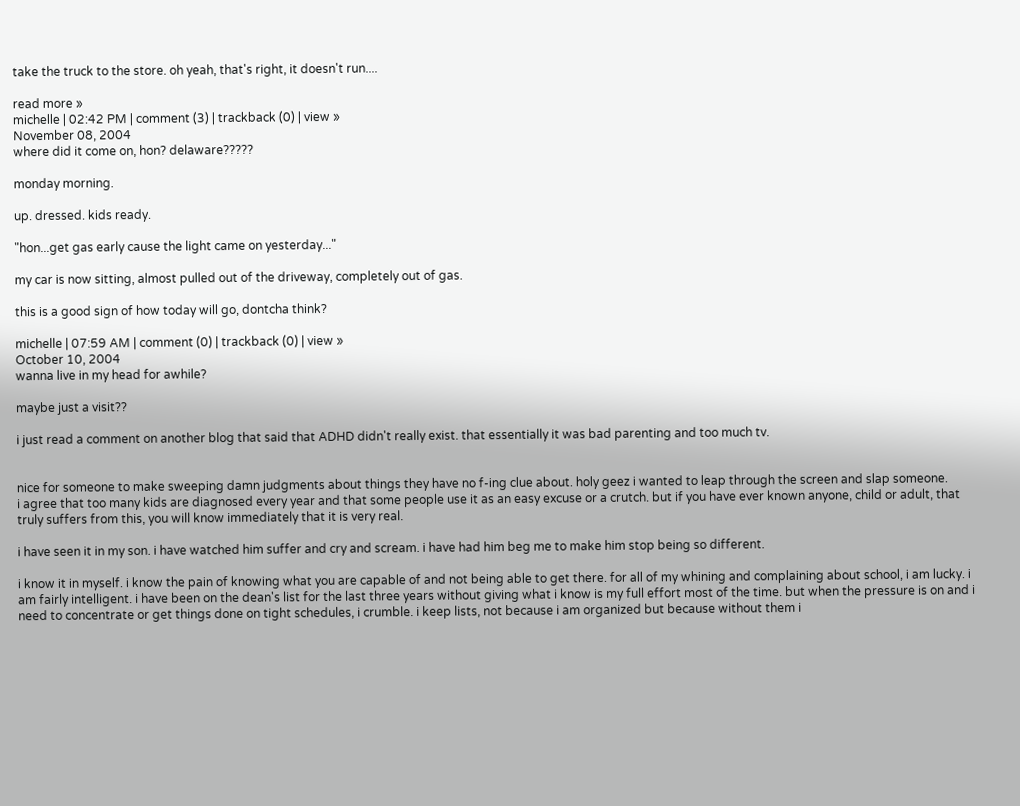take the truck to the store. oh yeah, that's right, it doesn't run....

read more »
michelle | 02:42 PM | comment (3) | trackback (0) | view »
November 08, 2004
where did it come on, hon? delaware?????

monday morning.

up. dressed. kids ready.

"hon...get gas early cause the light came on yesterday..."

my car is now sitting, almost pulled out of the driveway, completely out of gas.

this is a good sign of how today will go, dontcha think?

michelle | 07:59 AM | comment (0) | trackback (0) | view »
October 10, 2004
wanna live in my head for awhile?

maybe just a visit??

i just read a comment on another blog that said that ADHD didn't really exist. that essentially it was bad parenting and too much tv.


nice for someone to make sweeping damn judgments about things they have no f-ing clue about. holy geez i wanted to leap through the screen and slap someone.
i agree that too many kids are diagnosed every year and that some people use it as an easy excuse or a crutch. but if you have ever known anyone, child or adult, that truly suffers from this, you will know immediately that it is very real.

i have seen it in my son. i have watched him suffer and cry and scream. i have had him beg me to make him stop being so different.

i know it in myself. i know the pain of knowing what you are capable of and not being able to get there. for all of my whining and complaining about school, i am lucky. i am fairly intelligent. i have been on the dean's list for the last three years without giving what i know is my full effort most of the time. but when the pressure is on and i need to concentrate or get things done on tight schedules, i crumble. i keep lists, not because i am organized but because without them i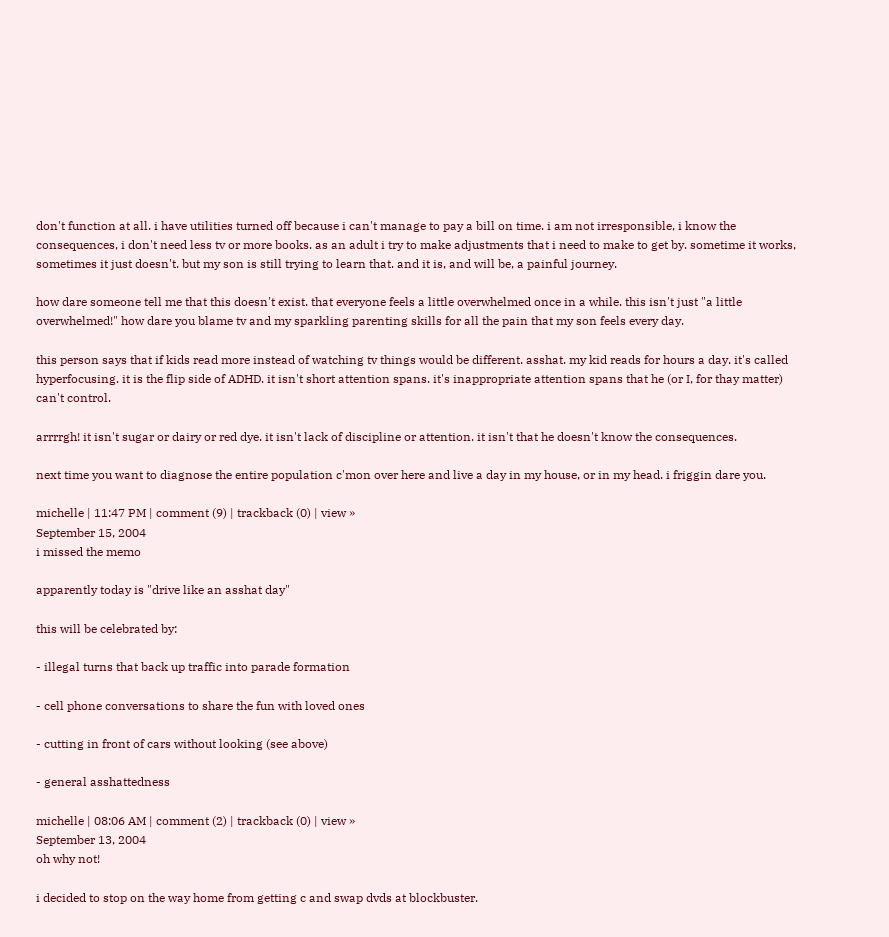don't function at all. i have utilities turned off because i can't manage to pay a bill on time. i am not irresponsible, i know the consequences, i don't need less tv or more books. as an adult i try to make adjustments that i need to make to get by. sometime it works, sometimes it just doesn't. but my son is still trying to learn that. and it is, and will be, a painful journey.

how dare someone tell me that this doesn't exist. that everyone feels a little overwhelmed once in a while. this isn't just "a little overwhelmed!" how dare you blame tv and my sparkling parenting skills for all the pain that my son feels every day.

this person says that if kids read more instead of watching tv things would be different. asshat. my kid reads for hours a day. it's called hyperfocusing. it is the flip side of ADHD. it isn't short attention spans. it's inappropriate attention spans that he (or I, for thay matter) can't control.

arrrrgh! it isn't sugar or dairy or red dye. it isn't lack of discipline or attention. it isn't that he doesn't know the consequences.

next time you want to diagnose the entire population c'mon over here and live a day in my house, or in my head. i friggin dare you.

michelle | 11:47 PM | comment (9) | trackback (0) | view »
September 15, 2004
i missed the memo

apparently today is "drive like an asshat day"

this will be celebrated by:

- illegal turns that back up traffic into parade formation

- cell phone conversations to share the fun with loved ones

- cutting in front of cars without looking (see above)

- general asshattedness

michelle | 08:06 AM | comment (2) | trackback (0) | view »
September 13, 2004
oh why not!

i decided to stop on the way home from getting c and swap dvds at blockbuster.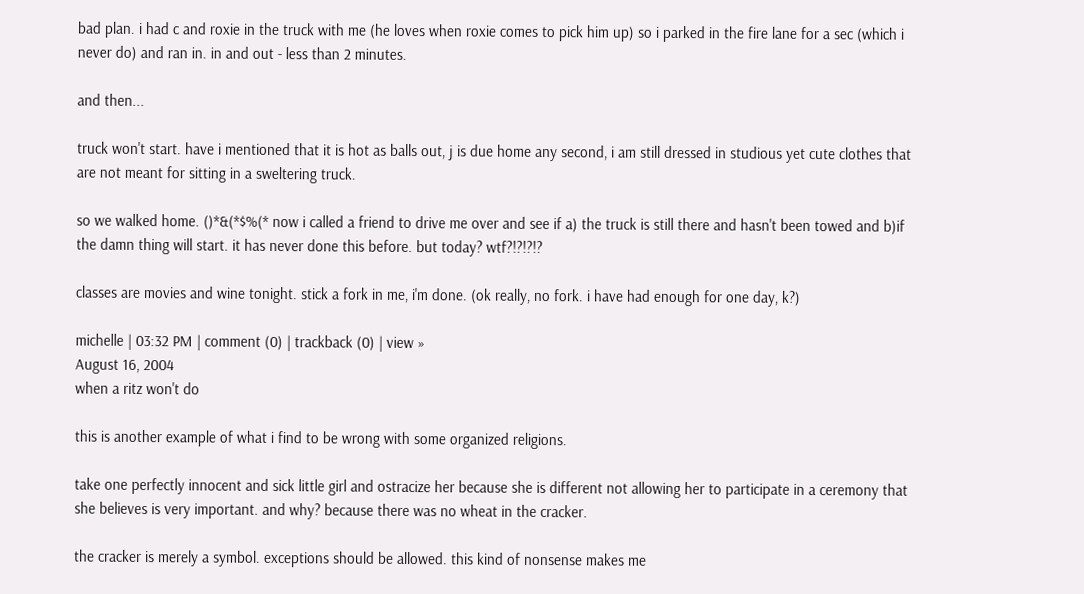bad plan. i had c and roxie in the truck with me (he loves when roxie comes to pick him up) so i parked in the fire lane for a sec (which i never do) and ran in. in and out - less than 2 minutes.

and then...

truck won't start. have i mentioned that it is hot as balls out, j is due home any second, i am still dressed in studious yet cute clothes that are not meant for sitting in a sweltering truck.

so we walked home. ()*&(*$%(* now i called a friend to drive me over and see if a) the truck is still there and hasn't been towed and b)if the damn thing will start. it has never done this before. but today? wtf?!?!?!?

classes are movies and wine tonight. stick a fork in me, i'm done. (ok really, no fork. i have had enough for one day, k?)

michelle | 03:32 PM | comment (0) | trackback (0) | view »
August 16, 2004
when a ritz won't do

this is another example of what i find to be wrong with some organized religions.

take one perfectly innocent and sick little girl and ostracize her because she is different not allowing her to participate in a ceremony that she believes is very important. and why? because there was no wheat in the cracker.

the cracker is merely a symbol. exceptions should be allowed. this kind of nonsense makes me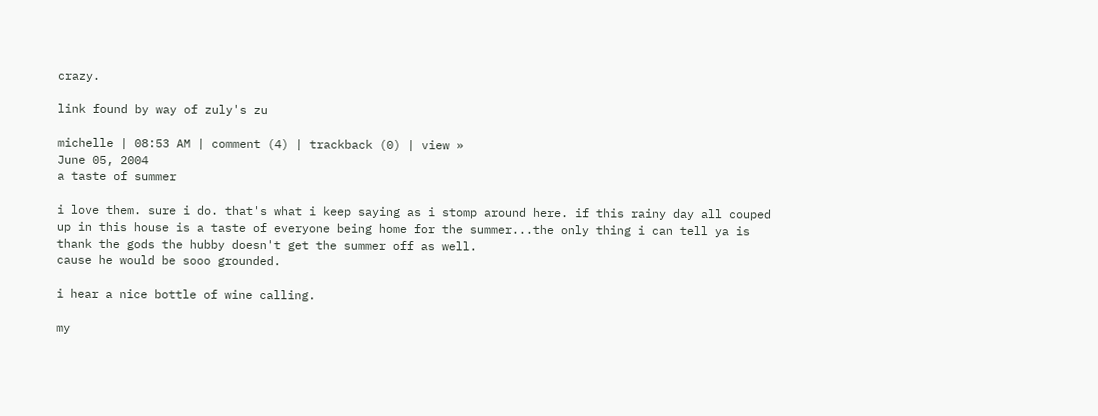crazy.

link found by way of zuly's zu

michelle | 08:53 AM | comment (4) | trackback (0) | view »
June 05, 2004
a taste of summer

i love them. sure i do. that's what i keep saying as i stomp around here. if this rainy day all couped up in this house is a taste of everyone being home for the summer...the only thing i can tell ya is thank the gods the hubby doesn't get the summer off as well.
cause he would be sooo grounded.

i hear a nice bottle of wine calling.

my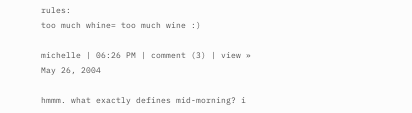rules:
too much whine= too much wine :)

michelle | 06:26 PM | comment (3) | view »
May 26, 2004

hmmm. what exactly defines mid-morning? i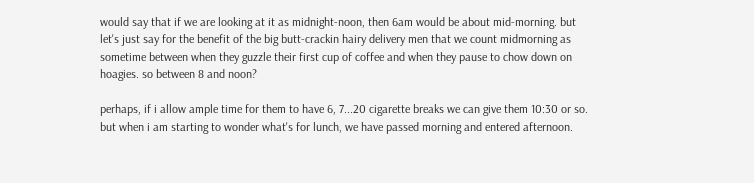would say that if we are looking at it as midnight-noon, then 6am would be about mid-morning. but let's just say for the benefit of the big butt-crackin hairy delivery men that we count midmorning as sometime between when they guzzle their first cup of coffee and when they pause to chow down on hoagies. so between 8 and noon?

perhaps, if i allow ample time for them to have 6, 7...20 cigarette breaks we can give them 10:30 or so. but when i am starting to wonder what's for lunch, we have passed morning and entered afternoon.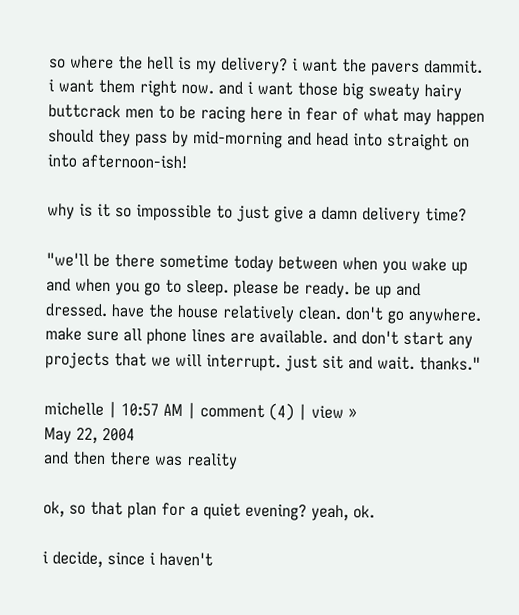so where the hell is my delivery? i want the pavers dammit. i want them right now. and i want those big sweaty hairy buttcrack men to be racing here in fear of what may happen should they pass by mid-morning and head into straight on into afternoon-ish!

why is it so impossible to just give a damn delivery time?

"we'll be there sometime today between when you wake up and when you go to sleep. please be ready. be up and dressed. have the house relatively clean. don't go anywhere. make sure all phone lines are available. and don't start any projects that we will interrupt. just sit and wait. thanks."

michelle | 10:57 AM | comment (4) | view »
May 22, 2004
and then there was reality

ok, so that plan for a quiet evening? yeah, ok.

i decide, since i haven't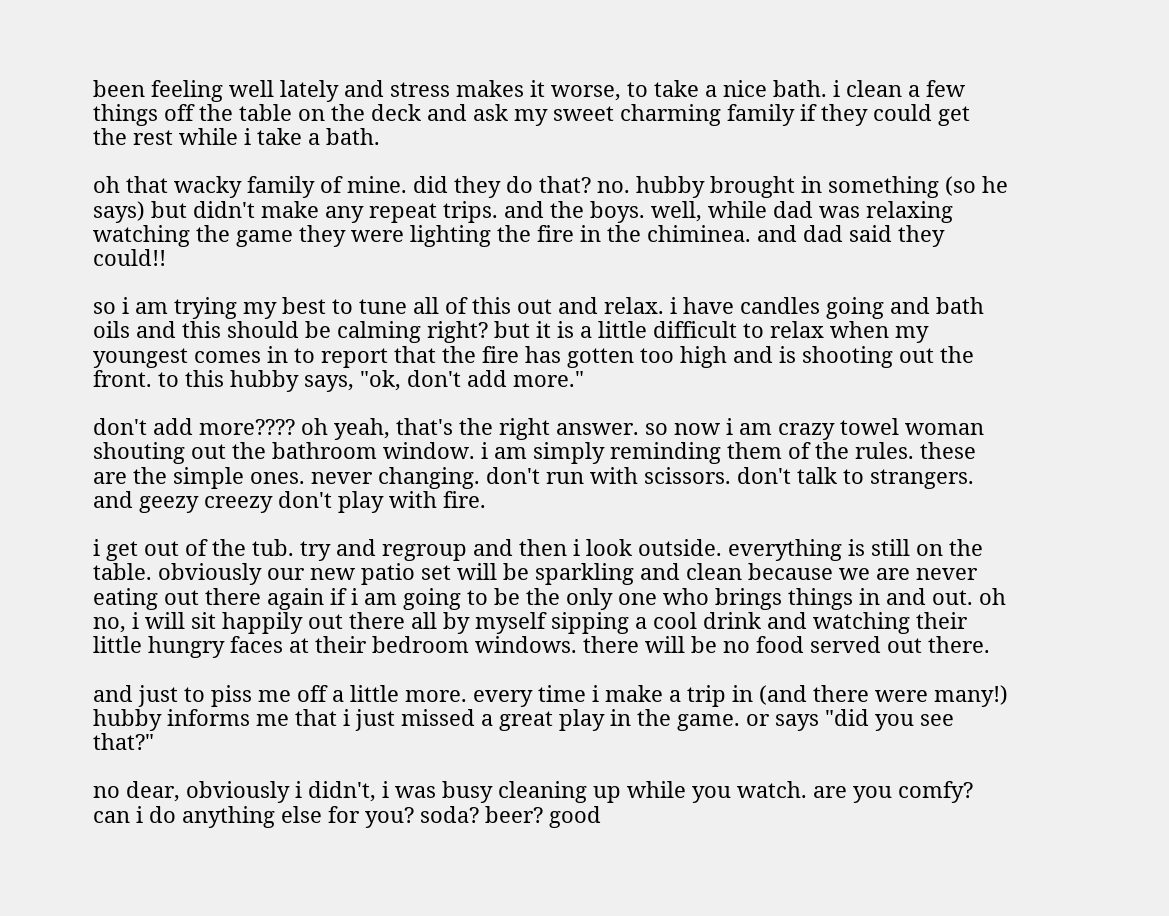been feeling well lately and stress makes it worse, to take a nice bath. i clean a few things off the table on the deck and ask my sweet charming family if they could get the rest while i take a bath.

oh that wacky family of mine. did they do that? no. hubby brought in something (so he says) but didn't make any repeat trips. and the boys. well, while dad was relaxing watching the game they were lighting the fire in the chiminea. and dad said they could!!

so i am trying my best to tune all of this out and relax. i have candles going and bath oils and this should be calming right? but it is a little difficult to relax when my youngest comes in to report that the fire has gotten too high and is shooting out the front. to this hubby says, "ok, don't add more."

don't add more???? oh yeah, that's the right answer. so now i am crazy towel woman shouting out the bathroom window. i am simply reminding them of the rules. these are the simple ones. never changing. don't run with scissors. don't talk to strangers. and geezy creezy don't play with fire.

i get out of the tub. try and regroup and then i look outside. everything is still on the table. obviously our new patio set will be sparkling and clean because we are never eating out there again if i am going to be the only one who brings things in and out. oh no, i will sit happily out there all by myself sipping a cool drink and watching their little hungry faces at their bedroom windows. there will be no food served out there.

and just to piss me off a little more. every time i make a trip in (and there were many!) hubby informs me that i just missed a great play in the game. or says "did you see that?"

no dear, obviously i didn't, i was busy cleaning up while you watch. are you comfy? can i do anything else for you? soda? beer? good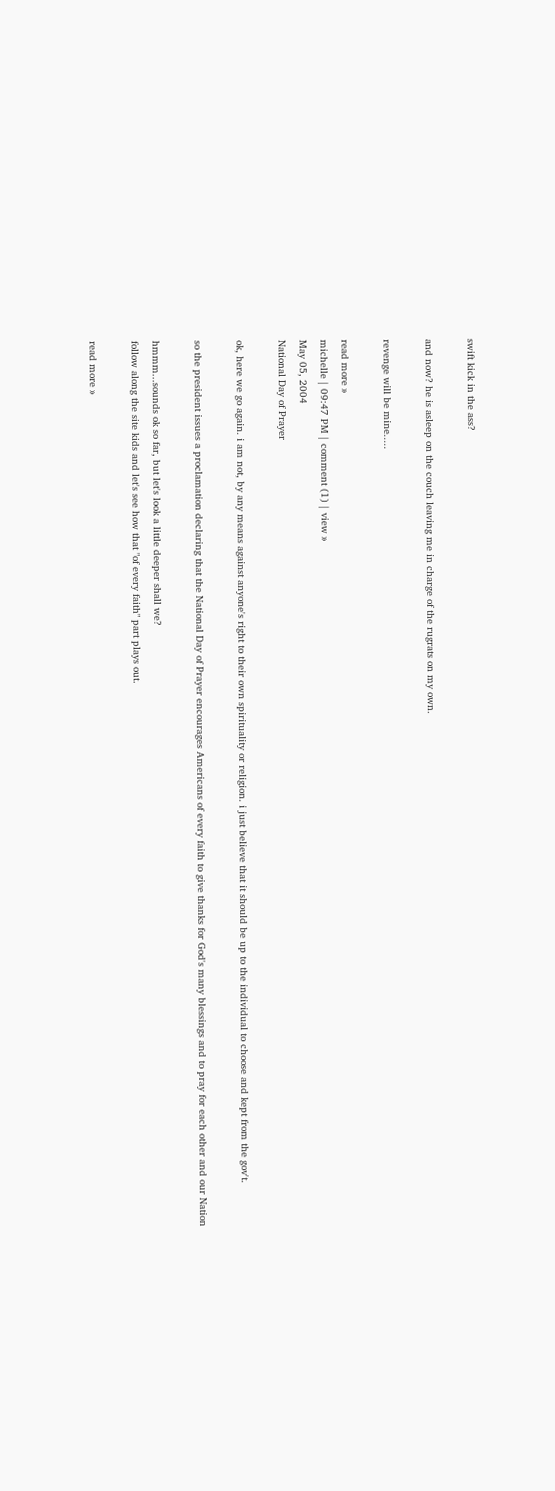swift kick in the ass?

and now? he is asleep on the couch leaving me in charge of the rugrats on my own.

revenge will be mine.....

read more »
michelle | 09:47 PM | comment (1) | view »
May 05, 2004
National Day of Prayer

ok, here we go again. i am not, by any means against anyone's right to their own spirituality or religion. i just believe that it should be up to the individual to choose and kept from the gov't.

so the president issues a proclamation declaring that the National Day of Prayer encourages Americans of every faith to give thanks for God's many blessings and to pray for each other and our Nation

hmmm...sounds ok so far, but let's look a little deeper shall we?
follow along the site kids and let's see how that "of every faith" part plays out.

read more »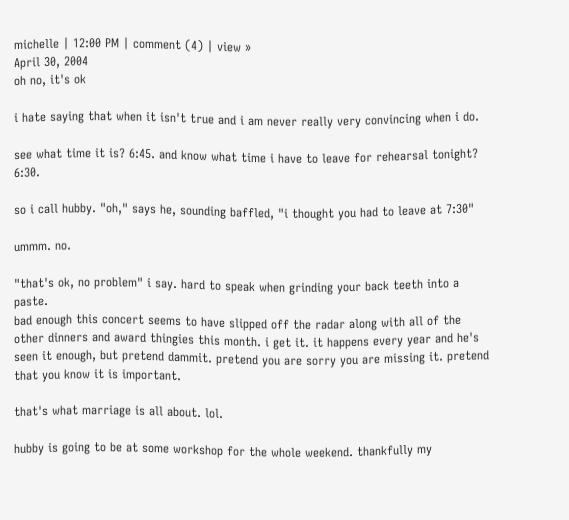michelle | 12:00 PM | comment (4) | view »
April 30, 2004
oh no, it's ok

i hate saying that when it isn't true and i am never really very convincing when i do.

see what time it is? 6:45. and know what time i have to leave for rehearsal tonight? 6:30.

so i call hubby. "oh," says he, sounding baffled, "i thought you had to leave at 7:30"

ummm. no.

"that's ok, no problem" i say. hard to speak when grinding your back teeth into a paste.
bad enough this concert seems to have slipped off the radar along with all of the other dinners and award thingies this month. i get it. it happens every year and he's seen it enough, but pretend dammit. pretend you are sorry you are missing it. pretend that you know it is important.

that's what marriage is all about. lol.

hubby is going to be at some workshop for the whole weekend. thankfully my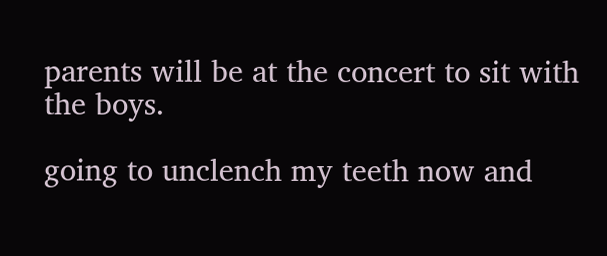parents will be at the concert to sit with the boys.

going to unclench my teeth now and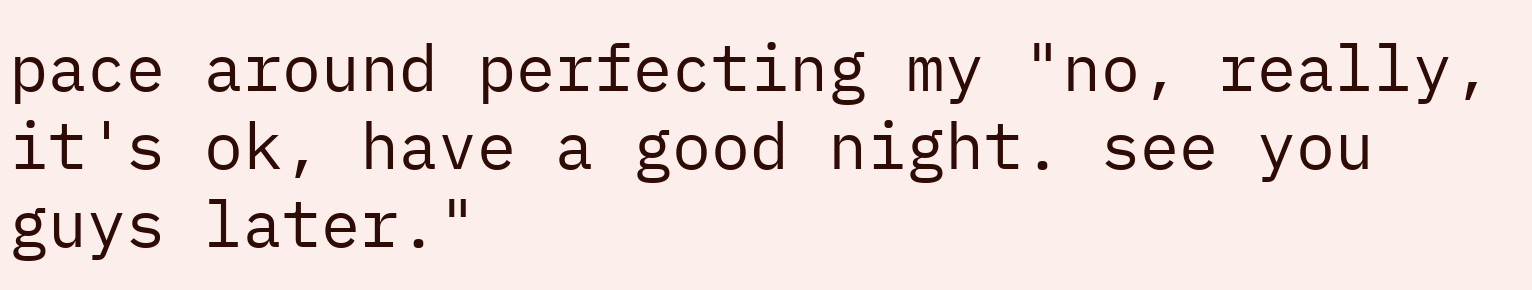pace around perfecting my "no, really, it's ok, have a good night. see you guys later."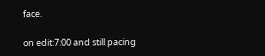face.

on edit:7:00 and still pacing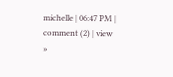michelle | 06:47 PM | comment (2) | view »